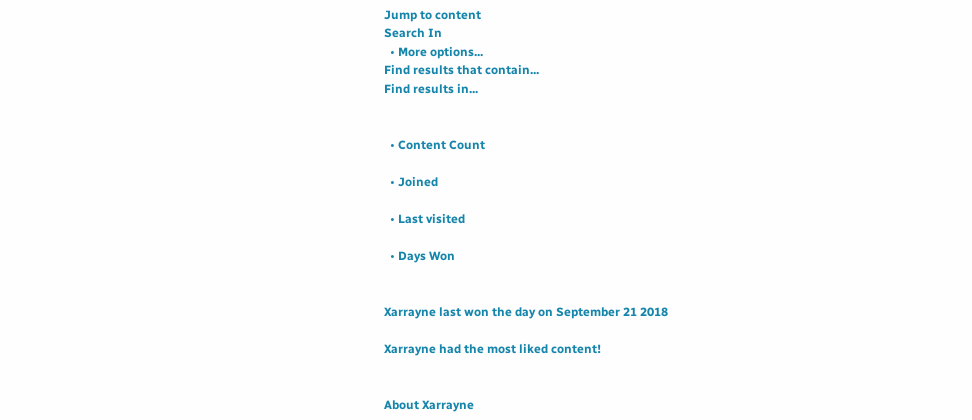Jump to content
Search In
  • More options...
Find results that contain...
Find results in...


  • Content Count

  • Joined

  • Last visited

  • Days Won


Xarrayne last won the day on September 21 2018

Xarrayne had the most liked content!


About Xarrayne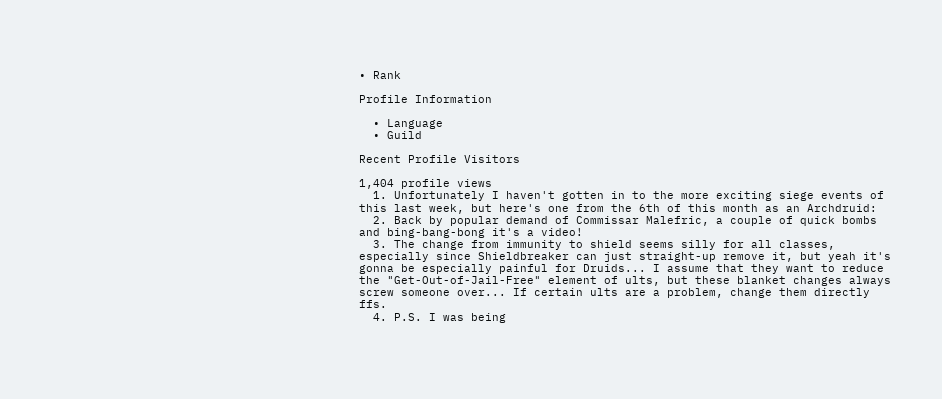• Rank

Profile Information

  • Language
  • Guild

Recent Profile Visitors

1,404 profile views
  1. Unfortunately I haven't gotten in to the more exciting siege events of this last week, but here's one from the 6th of this month as an Archdruid:
  2. Back by popular demand of Commissar Malefric, a couple of quick bombs and bing-bang-bong it's a video!
  3. The change from immunity to shield seems silly for all classes, especially since Shieldbreaker can just straight-up remove it, but yeah it's gonna be especially painful for Druids... I assume that they want to reduce the "Get-Out-of-Jail-Free" element of ults, but these blanket changes always screw someone over... If certain ults are a problem, change them directly ffs.
  4. P.S. I was being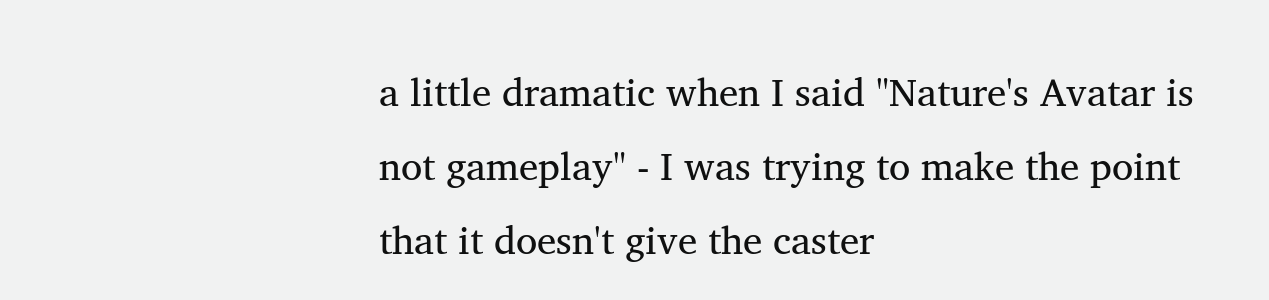a little dramatic when I said "Nature's Avatar is not gameplay" - I was trying to make the point that it doesn't give the caster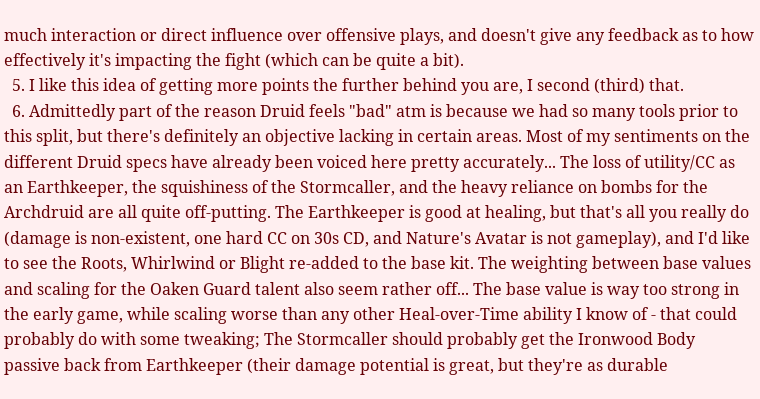much interaction or direct influence over offensive plays, and doesn't give any feedback as to how effectively it's impacting the fight (which can be quite a bit).
  5. I like this idea of getting more points the further behind you are, I second (third) that.
  6. Admittedly part of the reason Druid feels "bad" atm is because we had so many tools prior to this split, but there's definitely an objective lacking in certain areas. Most of my sentiments on the different Druid specs have already been voiced here pretty accurately... The loss of utility/CC as an Earthkeeper, the squishiness of the Stormcaller, and the heavy reliance on bombs for the Archdruid are all quite off-putting. The Earthkeeper is good at healing, but that's all you really do (damage is non-existent, one hard CC on 30s CD, and Nature's Avatar is not gameplay), and I'd like to see the Roots, Whirlwind or Blight re-added to the base kit. The weighting between base values and scaling for the Oaken Guard talent also seem rather off... The base value is way too strong in the early game, while scaling worse than any other Heal-over-Time ability I know of - that could probably do with some tweaking; The Stormcaller should probably get the Ironwood Body passive back from Earthkeeper (their damage potential is great, but they're as durable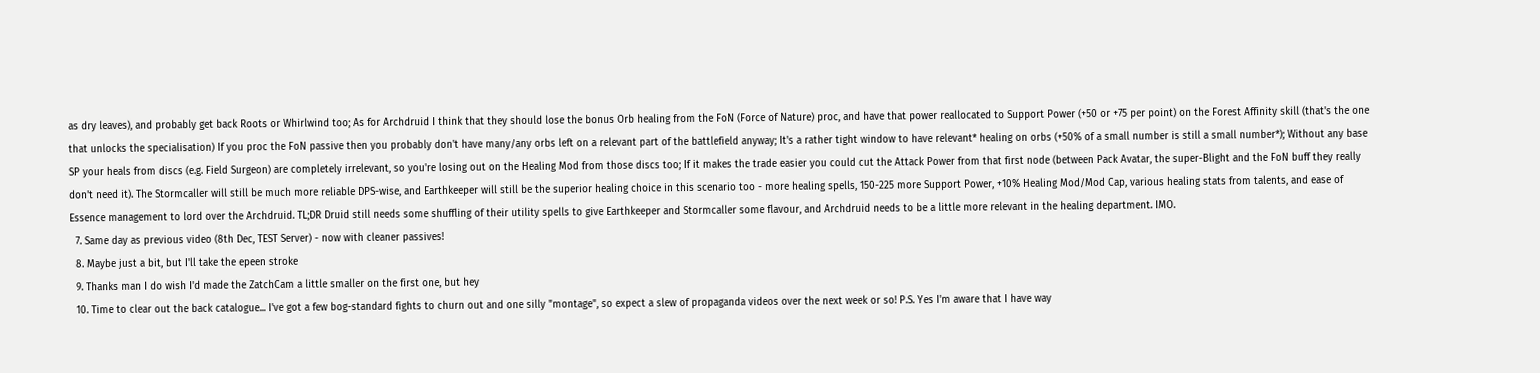as dry leaves), and probably get back Roots or Whirlwind too; As for Archdruid I think that they should lose the bonus Orb healing from the FoN (Force of Nature) proc, and have that power reallocated to Support Power (+50 or +75 per point) on the Forest Affinity skill (that's the one that unlocks the specialisation) If you proc the FoN passive then you probably don't have many/any orbs left on a relevant part of the battlefield anyway; It's a rather tight window to have relevant* healing on orbs (+50% of a small number is still a small number*); Without any base SP your heals from discs (e.g. Field Surgeon) are completely irrelevant, so you're losing out on the Healing Mod from those discs too; If it makes the trade easier you could cut the Attack Power from that first node (between Pack Avatar, the super-Blight and the FoN buff they really don't need it). The Stormcaller will still be much more reliable DPS-wise, and Earthkeeper will still be the superior healing choice in this scenario too - more healing spells, 150-225 more Support Power, +10% Healing Mod/Mod Cap, various healing stats from talents, and ease of Essence management to lord over the Archdruid. TL;DR Druid still needs some shuffling of their utility spells to give Earthkeeper and Stormcaller some flavour, and Archdruid needs to be a little more relevant in the healing department. IMO.
  7. Same day as previous video (8th Dec, TEST Server) - now with cleaner passives!
  8. Maybe just a bit, but I'll take the epeen stroke
  9. Thanks man I do wish I'd made the ZatchCam a little smaller on the first one, but hey
  10. Time to clear out the back catalogue... I've got a few bog-standard fights to churn out and one silly "montage", so expect a slew of propaganda videos over the next week or so! P.S. Yes I'm aware that I have way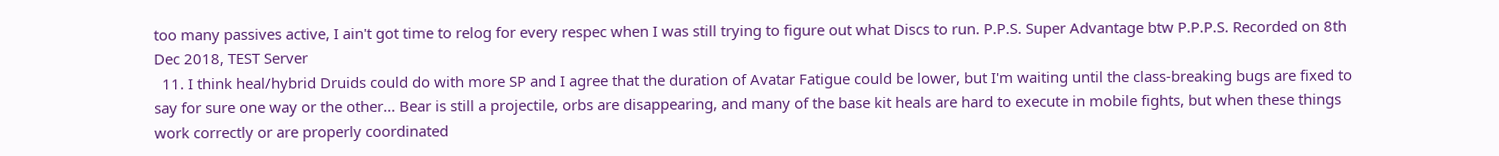too many passives active, I ain't got time to relog for every respec when I was still trying to figure out what Discs to run. P.P.S. Super Advantage btw P.P.P.S. Recorded on 8th Dec 2018, TEST Server
  11. I think heal/hybrid Druids could do with more SP and I agree that the duration of Avatar Fatigue could be lower, but I'm waiting until the class-breaking bugs are fixed to say for sure one way or the other... Bear is still a projectile, orbs are disappearing, and many of the base kit heals are hard to execute in mobile fights, but when these things work correctly or are properly coordinated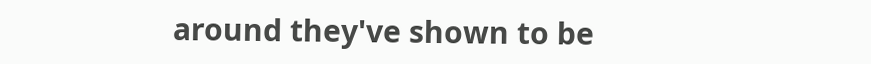around they've shown to be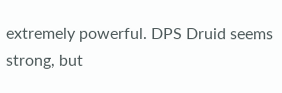extremely powerful. DPS Druid seems strong, but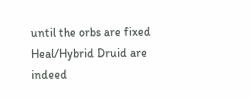until the orbs are fixed Heal/Hybrid Druid are indeed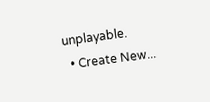unplayable.
  • Create New...